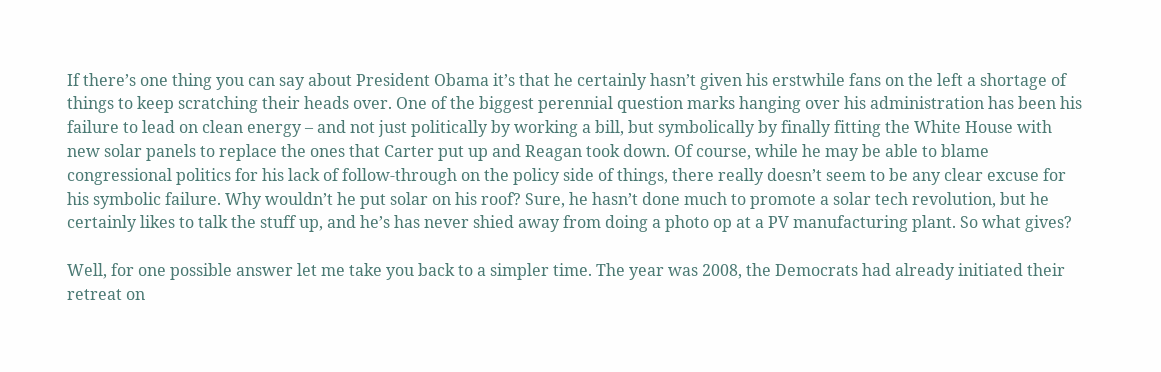If there’s one thing you can say about President Obama it’s that he certainly hasn’t given his erstwhile fans on the left a shortage of things to keep scratching their heads over. One of the biggest perennial question marks hanging over his administration has been his failure to lead on clean energy – and not just politically by working a bill, but symbolically by finally fitting the White House with new solar panels to replace the ones that Carter put up and Reagan took down. Of course, while he may be able to blame congressional politics for his lack of follow-through on the policy side of things, there really doesn’t seem to be any clear excuse for his symbolic failure. Why wouldn’t he put solar on his roof? Sure, he hasn’t done much to promote a solar tech revolution, but he certainly likes to talk the stuff up, and he’s has never shied away from doing a photo op at a PV manufacturing plant. So what gives?

Well, for one possible answer let me take you back to a simpler time. The year was 2008, the Democrats had already initiated their retreat on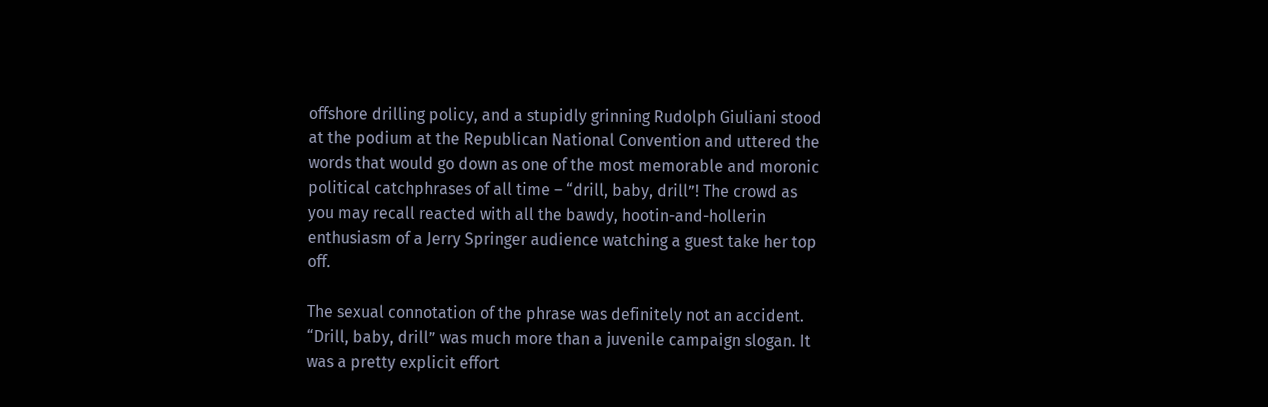offshore drilling policy, and a stupidly grinning Rudolph Giuliani stood at the podium at the Republican National Convention and uttered the words that would go down as one of the most memorable and moronic political catchphrases of all time – “drill, baby, drill”! The crowd as you may recall reacted with all the bawdy, hootin-and-hollerin enthusiasm of a Jerry Springer audience watching a guest take her top off.

The sexual connotation of the phrase was definitely not an accident. “Drill, baby, drill” was much more than a juvenile campaign slogan. It was a pretty explicit effort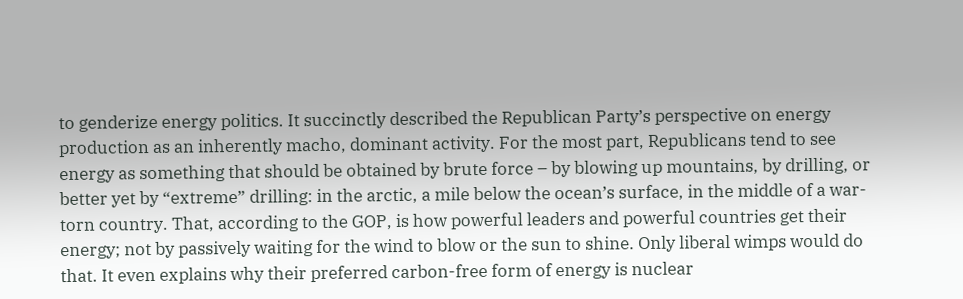to genderize energy politics. It succinctly described the Republican Party’s perspective on energy production as an inherently macho, dominant activity. For the most part, Republicans tend to see energy as something that should be obtained by brute force – by blowing up mountains, by drilling, or better yet by “extreme” drilling: in the arctic, a mile below the ocean’s surface, in the middle of a war-torn country. That, according to the GOP, is how powerful leaders and powerful countries get their energy; not by passively waiting for the wind to blow or the sun to shine. Only liberal wimps would do that. It even explains why their preferred carbon-free form of energy is nuclear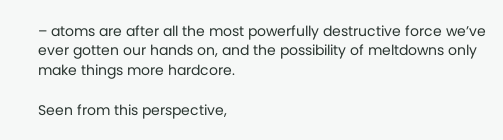– atoms are after all the most powerfully destructive force we’ve ever gotten our hands on, and the possibility of meltdowns only make things more hardcore.

Seen from this perspective,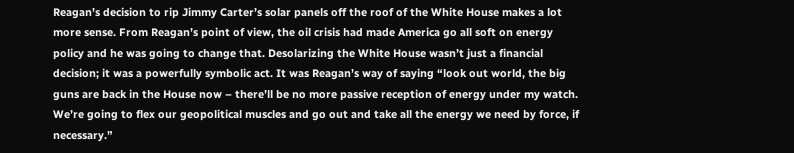Reagan’s decision to rip Jimmy Carter’s solar panels off the roof of the White House makes a lot more sense. From Reagan’s point of view, the oil crisis had made America go all soft on energy policy and he was going to change that. Desolarizing the White House wasn’t just a financial decision; it was a powerfully symbolic act. It was Reagan’s way of saying “look out world, the big guns are back in the House now – there’ll be no more passive reception of energy under my watch. We’re going to flex our geopolitical muscles and go out and take all the energy we need by force, if necessary.”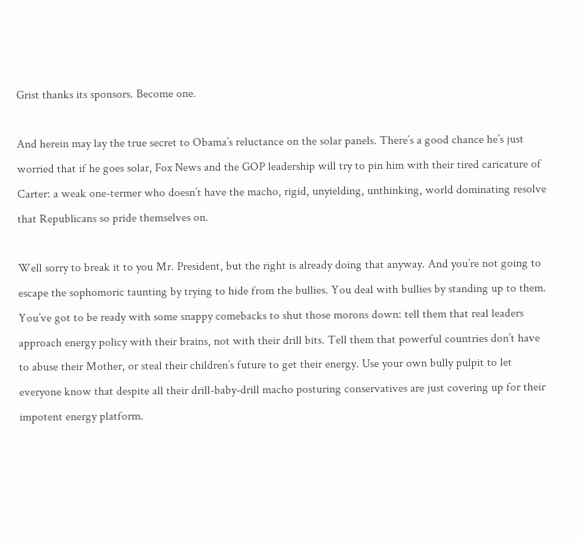Grist thanks its sponsors. Become one.

And herein may lay the true secret to Obama’s reluctance on the solar panels. There’s a good chance he’s just worried that if he goes solar, Fox News and the GOP leadership will try to pin him with their tired caricature of Carter: a weak one-termer who doesn’t have the macho, rigid, unyielding, unthinking, world dominating resolve that Republicans so pride themselves on.

Well sorry to break it to you Mr. President, but the right is already doing that anyway. And you’re not going to escape the sophomoric taunting by trying to hide from the bullies. You deal with bullies by standing up to them. You’ve got to be ready with some snappy comebacks to shut those morons down: tell them that real leaders approach energy policy with their brains, not with their drill bits. Tell them that powerful countries don’t have to abuse their Mother, or steal their children’s future to get their energy. Use your own bully pulpit to let everyone know that despite all their drill-baby-drill macho posturing conservatives are just covering up for their impotent energy platform.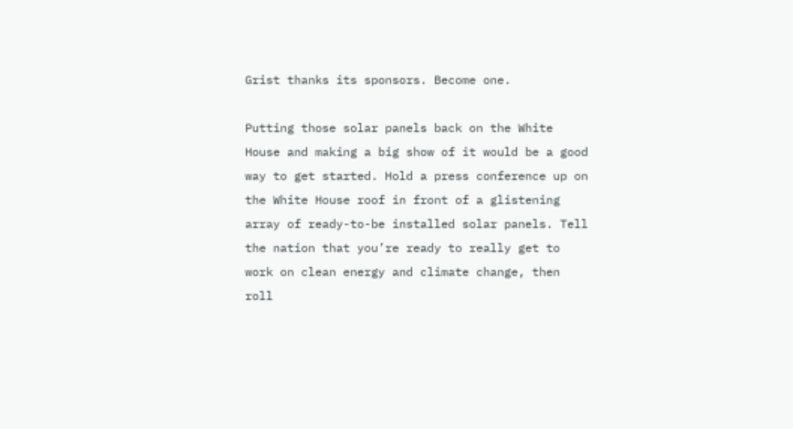Grist thanks its sponsors. Become one.

Putting those solar panels back on the White House and making a big show of it would be a good way to get started. Hold a press conference up on the White House roof in front of a glistening array of ready-to-be installed solar panels. Tell the nation that you’re ready to really get to work on clean energy and climate change, then roll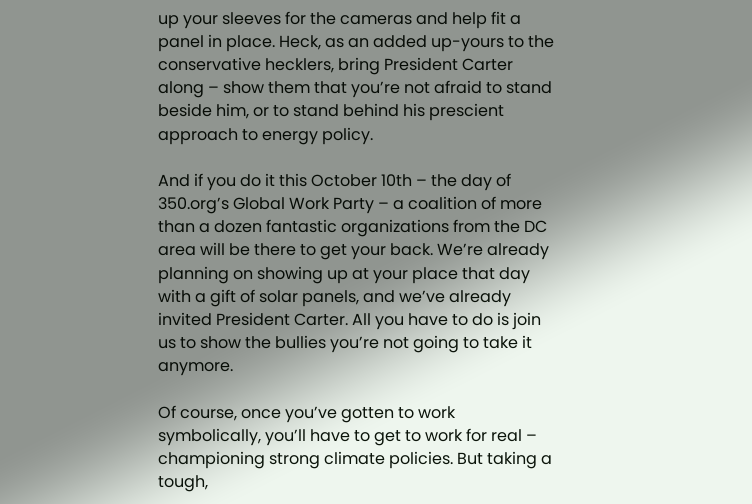up your sleeves for the cameras and help fit a panel in place. Heck, as an added up-yours to the conservative hecklers, bring President Carter along – show them that you’re not afraid to stand beside him, or to stand behind his prescient approach to energy policy.

And if you do it this October 10th – the day of 350.org’s Global Work Party – a coalition of more than a dozen fantastic organizations from the DC area will be there to get your back. We’re already planning on showing up at your place that day with a gift of solar panels, and we’ve already invited President Carter. All you have to do is join us to show the bullies you’re not going to take it anymore.

Of course, once you’ve gotten to work symbolically, you’ll have to get to work for real – championing strong climate policies. But taking a tough,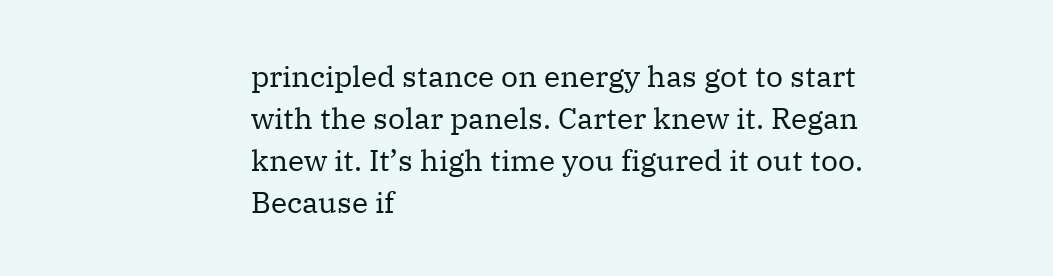principled stance on energy has got to start with the solar panels. Carter knew it. Regan knew it. It’s high time you figured it out too. Because if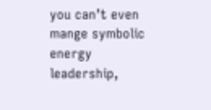you can’t even mange symbolic energy leadership,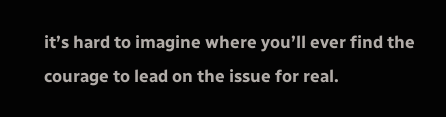it’s hard to imagine where you’ll ever find the courage to lead on the issue for real.